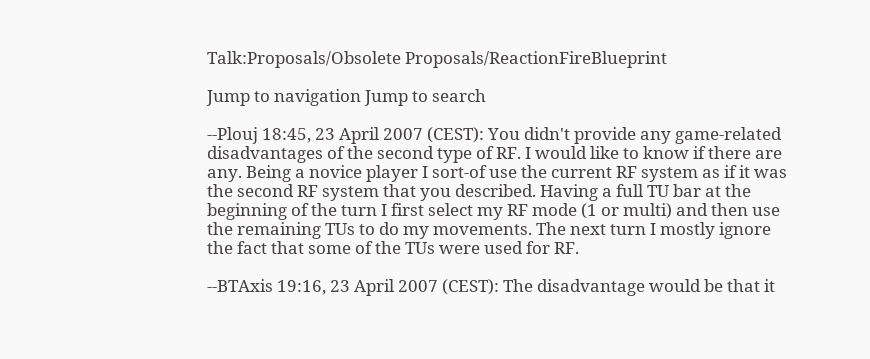Talk:Proposals/Obsolete Proposals/ReactionFireBlueprint

Jump to navigation Jump to search

--Plouj 18:45, 23 April 2007 (CEST): You didn't provide any game-related disadvantages of the second type of RF. I would like to know if there are any. Being a novice player I sort-of use the current RF system as if it was the second RF system that you described. Having a full TU bar at the beginning of the turn I first select my RF mode (1 or multi) and then use the remaining TUs to do my movements. The next turn I mostly ignore the fact that some of the TUs were used for RF.

--BTAxis 19:16, 23 April 2007 (CEST): The disadvantage would be that it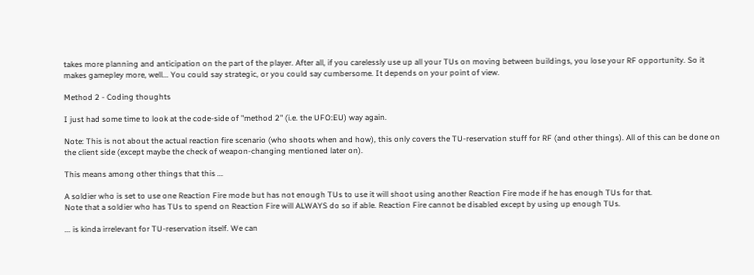takes more planning and anticipation on the part of the player. After all, if you carelessly use up all your TUs on moving between buildings, you lose your RF opportunity. So it makes gamepley more, well... You could say strategic, or you could say cumbersome. It depends on your point of view.

Method 2 - Coding thoughts

I just had some time to look at the code-side of "method 2" (i.e. the UFO:EU) way again.

Note: This is not about the actual reaction fire scenario (who shoots when and how), this only covers the TU-reservation stuff for RF (and other things). All of this can be done on the client side (except maybe the check of weapon-changing mentioned later on).

This means among other things that this ...

A soldier who is set to use one Reaction Fire mode but has not enough TUs to use it will shoot using another Reaction Fire mode if he has enough TUs for that.
Note that a soldier who has TUs to spend on Reaction Fire will ALWAYS do so if able. Reaction Fire cannot be disabled except by using up enough TUs.

... is kinda irrelevant for TU-reservation itself. We can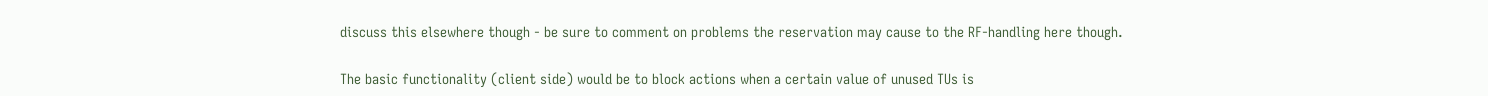discuss this elsewhere though - be sure to comment on problems the reservation may cause to the RF-handling here though.

The basic functionality (client side) would be to block actions when a certain value of unused TUs is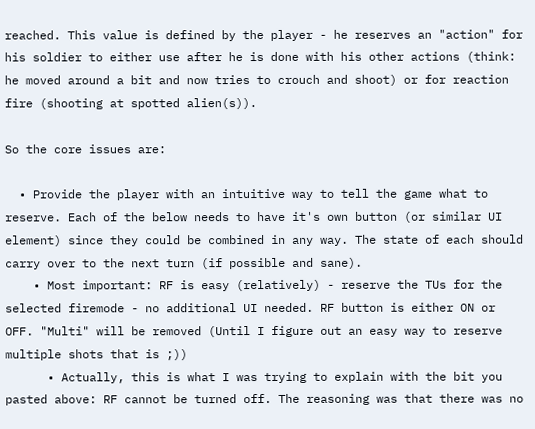reached. This value is defined by the player - he reserves an "action" for his soldier to either use after he is done with his other actions (think: he moved around a bit and now tries to crouch and shoot) or for reaction fire (shooting at spotted alien(s)).

So the core issues are:

  • Provide the player with an intuitive way to tell the game what to reserve. Each of the below needs to have it's own button (or similar UI element) since they could be combined in any way. The state of each should carry over to the next turn (if possible and sane).
    • Most important: RF is easy (relatively) - reserve the TUs for the selected firemode - no additional UI needed. RF button is either ON or OFF. "Multi" will be removed (Until I figure out an easy way to reserve multiple shots that is ;))
      • Actually, this is what I was trying to explain with the bit you pasted above: RF cannot be turned off. The reasoning was that there was no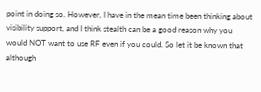point in doing so. However, I have in the mean time been thinking about visibility support, and I think stealth can be a good reason why you would NOT want to use RF even if you could. So let it be known that although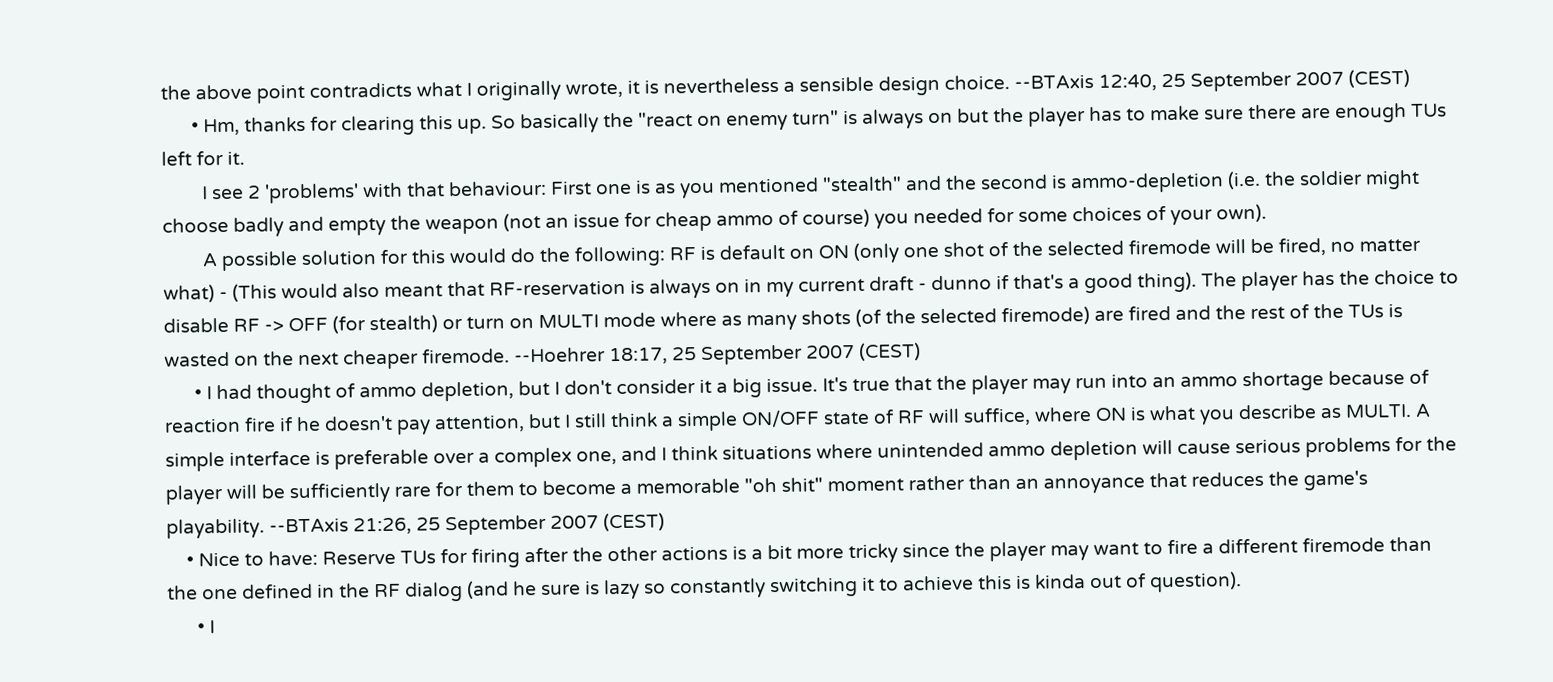the above point contradicts what I originally wrote, it is nevertheless a sensible design choice. --BTAxis 12:40, 25 September 2007 (CEST)
      • Hm, thanks for clearing this up. So basically the "react on enemy turn" is always on but the player has to make sure there are enough TUs left for it.
        I see 2 'problems' with that behaviour: First one is as you mentioned "stealth" and the second is ammo-depletion (i.e. the soldier might choose badly and empty the weapon (not an issue for cheap ammo of course) you needed for some choices of your own).
        A possible solution for this would do the following: RF is default on ON (only one shot of the selected firemode will be fired, no matter what) - (This would also meant that RF-reservation is always on in my current draft - dunno if that's a good thing). The player has the choice to disable RF -> OFF (for stealth) or turn on MULTI mode where as many shots (of the selected firemode) are fired and the rest of the TUs is wasted on the next cheaper firemode. --Hoehrer 18:17, 25 September 2007 (CEST)
      • I had thought of ammo depletion, but I don't consider it a big issue. It's true that the player may run into an ammo shortage because of reaction fire if he doesn't pay attention, but I still think a simple ON/OFF state of RF will suffice, where ON is what you describe as MULTI. A simple interface is preferable over a complex one, and I think situations where unintended ammo depletion will cause serious problems for the player will be sufficiently rare for them to become a memorable "oh shit" moment rather than an annoyance that reduces the game's playability. --BTAxis 21:26, 25 September 2007 (CEST)
    • Nice to have: Reserve TUs for firing after the other actions is a bit more tricky since the player may want to fire a different firemode than the one defined in the RF dialog (and he sure is lazy so constantly switching it to achieve this is kinda out of question).
      • I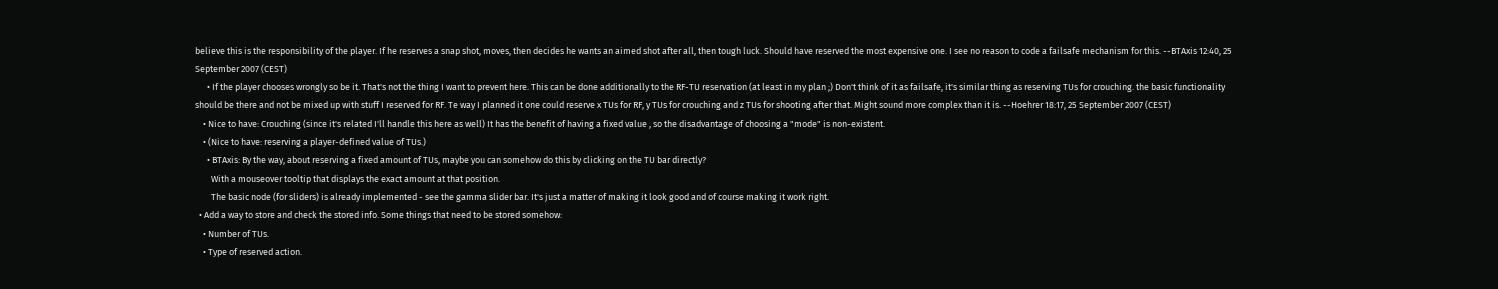believe this is the responsibility of the player. If he reserves a snap shot, moves, then decides he wants an aimed shot after all, then tough luck. Should have reserved the most expensive one. I see no reason to code a failsafe mechanism for this. --BTAxis 12:40, 25 September 2007 (CEST)
      • If the player chooses wrongly so be it. That's not the thing I want to prevent here. This can be done additionally to the RF-TU reservation (at least in my plan ;) Don't think of it as failsafe, it's similar thing as reserving TUs for crouching. the basic functionality should be there and not be mixed up with stuff I reserved for RF. Te way I planned it one could reserve x TUs for RF, y TUs for crouching and z TUs for shooting after that. Might sound more complex than it is. --Hoehrer 18:17, 25 September 2007 (CEST)
    • Nice to have: Crouching (since it's related I'll handle this here as well) It has the benefit of having a fixed value , so the disadvantage of choosing a "mode" is non-existent.
    • (Nice to have: reserving a player-defined value of TUs.)
      • BTAxis: By the way, about reserving a fixed amount of TUs, maybe you can somehow do this by clicking on the TU bar directly?
        With a mouseover tooltip that displays the exact amount at that position.
        The basic node (for sliders) is already implemented - see the gamma slider bar. It's just a matter of making it look good and of course making it work right.
  • Add a way to store and check the stored info. Some things that need to be stored somehow:
    • Number of TUs.
    • Type of reserved action.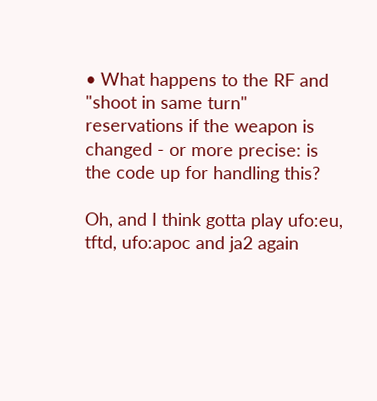• What happens to the RF and "shoot in same turn" reservations if the weapon is changed - or more precise: is the code up for handling this?

Oh, and I think gotta play ufo:eu, tftd, ufo:apoc and ja2 again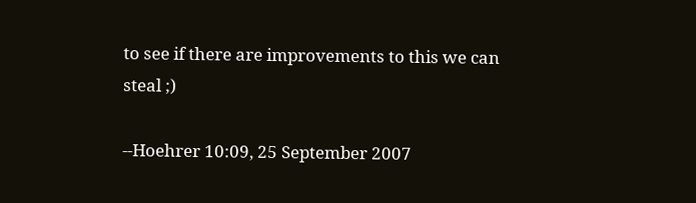to see if there are improvements to this we can steal ;)

--Hoehrer 10:09, 25 September 2007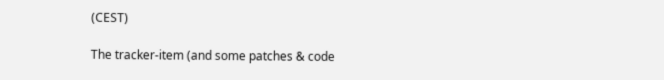(CEST)

The tracker-item (and some patches & code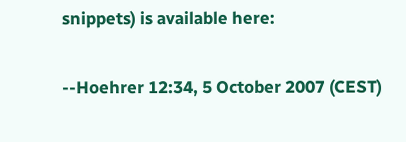snippets) is available here:

--Hoehrer 12:34, 5 October 2007 (CEST)